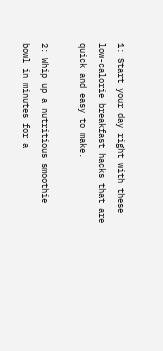1: Start your day right with these low-calorie breakfast hacks that are quick and easy to make.

2: Whip up a nutritious smoothie bowl in minutes for a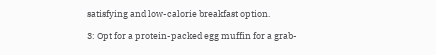satisfying and low-calorie breakfast option.

3: Opt for a protein-packed egg muffin for a grab-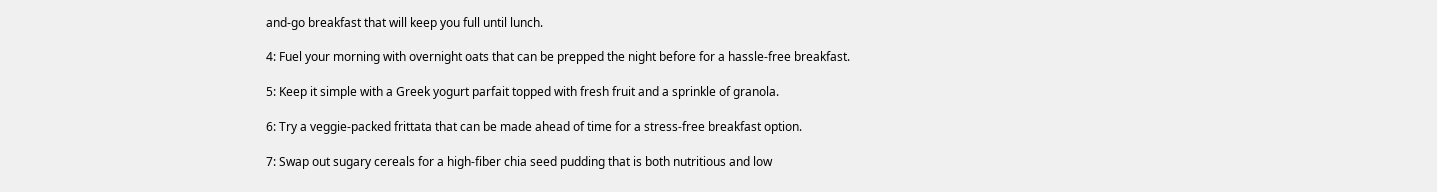and-go breakfast that will keep you full until lunch.

4: Fuel your morning with overnight oats that can be prepped the night before for a hassle-free breakfast.

5: Keep it simple with a Greek yogurt parfait topped with fresh fruit and a sprinkle of granola.

6: Try a veggie-packed frittata that can be made ahead of time for a stress-free breakfast option.

7: Swap out sugary cereals for a high-fiber chia seed pudding that is both nutritious and low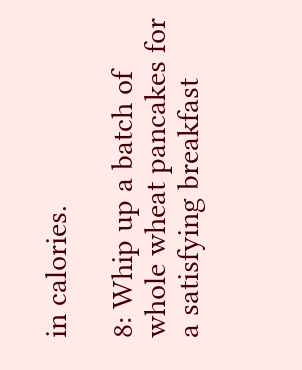in calories.

8: Whip up a batch of whole wheat pancakes for a satisfying breakfast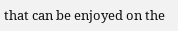that can be enjoyed on the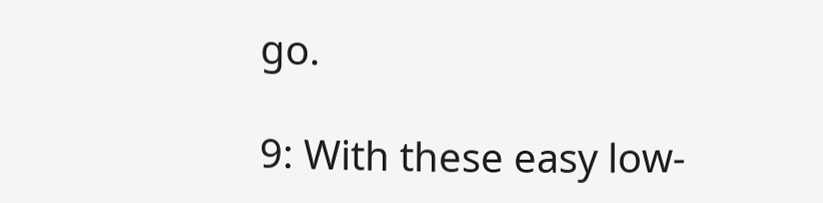go.

9: With these easy low-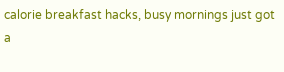calorie breakfast hacks, busy mornings just got a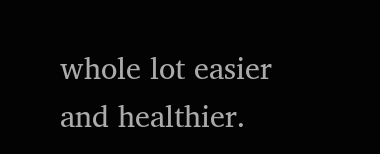whole lot easier and healthier.